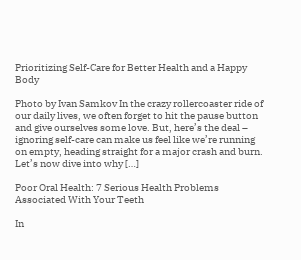Prioritizing Self-Care for Better Health and a Happy Body

Photo by Ivan Samkov In the crazy rollercoaster ride of our daily lives, we often forget to hit the pause button and give ourselves some love. But, here’s the deal – ignoring self-care can make us feel like we’re running on empty, heading straight for a major crash and burn. Let’s now dive into why […]

Poor Oral Health: 7 Serious Health Problems Associated With Your Teeth

In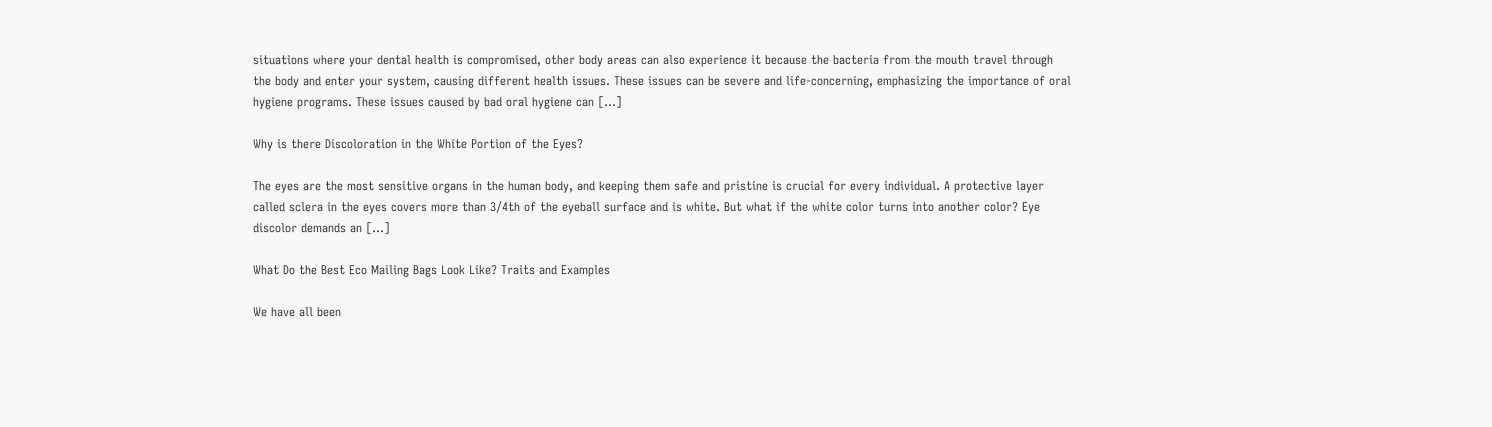situations where your dental health is compromised, other body areas can also experience it because the bacteria from the mouth travel through the body and enter your system, causing different health issues. These issues can be severe and life-concerning, emphasizing the importance of oral hygiene programs. These issues caused by bad oral hygiene can […]

Why is there Discoloration in the White Portion of the Eyes?

The eyes are the most sensitive organs in the human body, and keeping them safe and pristine is crucial for every individual. A protective layer called sclera in the eyes covers more than 3/4th of the eyeball surface and is white. But what if the white color turns into another color? Eye discolor demands an […]

What Do the Best Eco Mailing Bags Look Like? Traits and Examples

We have all been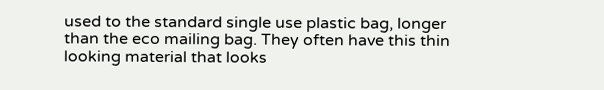used to the standard single use plastic bag, longer than the eco mailing bag. They often have this thin looking material that looks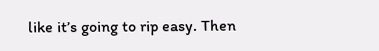like it’s going to rip easy. Then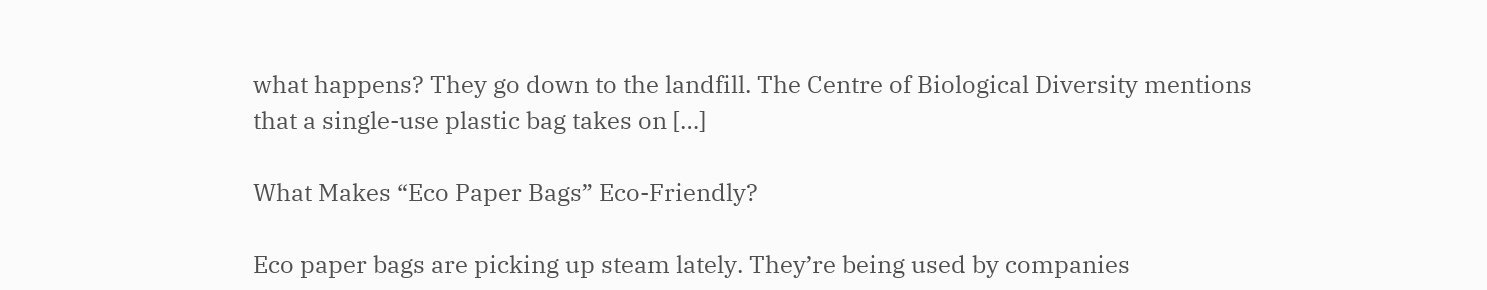what happens? They go down to the landfill. The Centre of Biological Diversity mentions that a single-use plastic bag takes on […]

What Makes “Eco Paper Bags” Eco-Friendly?

Eco paper bags are picking up steam lately. They’re being used by companies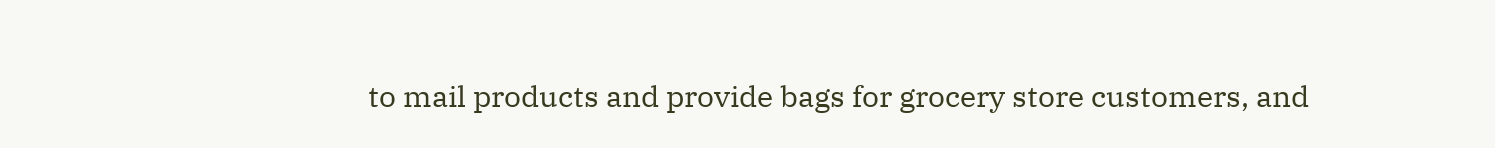to mail products and provide bags for grocery store customers, and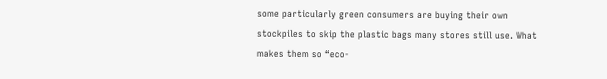some particularly green consumers are buying their own stockpiles to skip the plastic bags many stores still use. What makes them so “eco-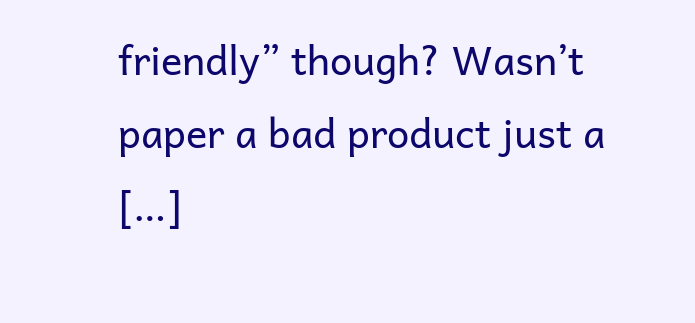friendly” though? Wasn’t paper a bad product just a […]